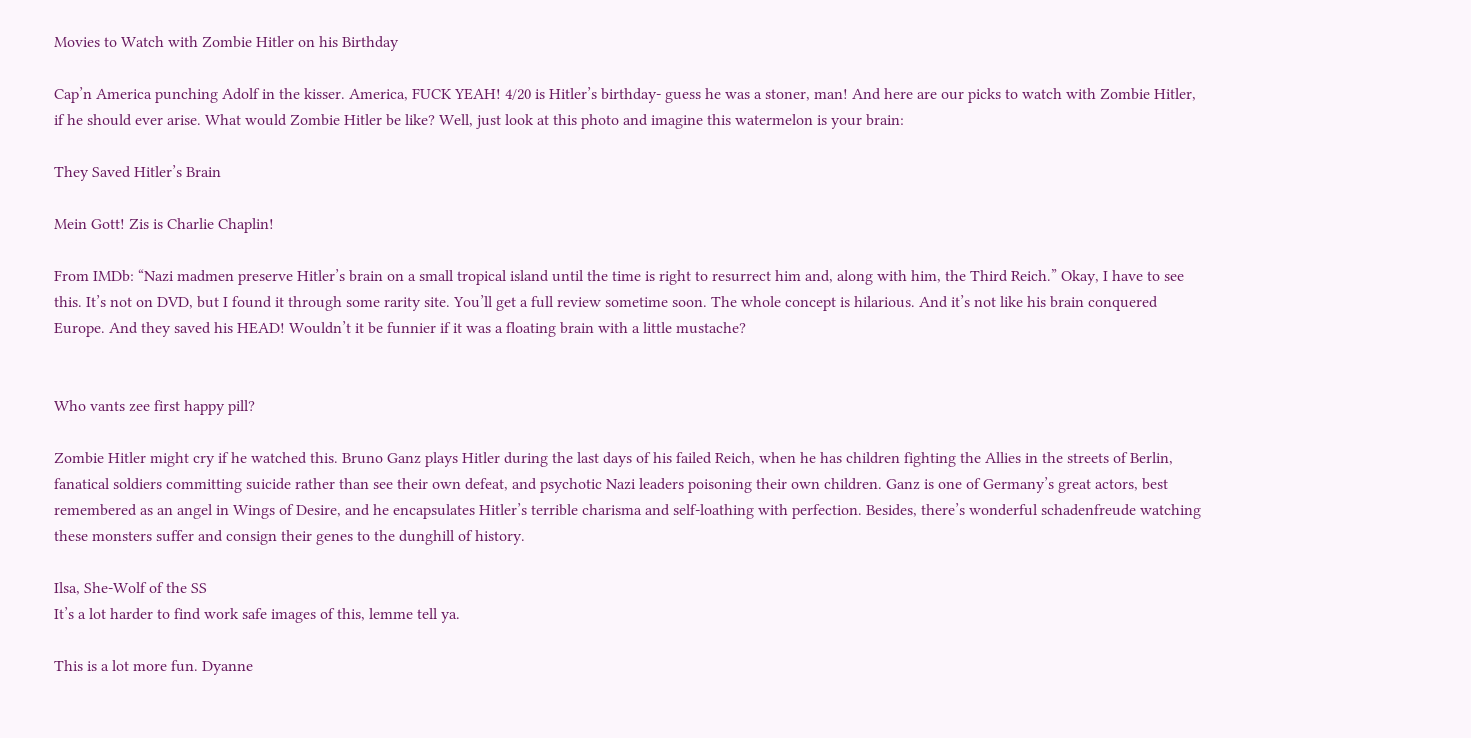Movies to Watch with Zombie Hitler on his Birthday

Cap’n America punching Adolf in the kisser. America, FUCK YEAH! 4/20 is Hitler’s birthday- guess he was a stoner, man! And here are our picks to watch with Zombie Hitler, if he should ever arise. What would Zombie Hitler be like? Well, just look at this photo and imagine this watermelon is your brain:

They Saved Hitler’s Brain

Mein Gott! Zis is Charlie Chaplin!

From IMDb: “Nazi madmen preserve Hitler’s brain on a small tropical island until the time is right to resurrect him and, along with him, the Third Reich.” Okay, I have to see this. It’s not on DVD, but I found it through some rarity site. You’ll get a full review sometime soon. The whole concept is hilarious. And it’s not like his brain conquered Europe. And they saved his HEAD! Wouldn’t it be funnier if it was a floating brain with a little mustache?


Who vants zee first happy pill?

Zombie Hitler might cry if he watched this. Bruno Ganz plays Hitler during the last days of his failed Reich, when he has children fighting the Allies in the streets of Berlin, fanatical soldiers committing suicide rather than see their own defeat, and psychotic Nazi leaders poisoning their own children. Ganz is one of Germany’s great actors, best remembered as an angel in Wings of Desire, and he encapsulates Hitler’s terrible charisma and self-loathing with perfection. Besides, there’s wonderful schadenfreude watching these monsters suffer and consign their genes to the dunghill of history.

Ilsa, She-Wolf of the SS
It’s a lot harder to find work safe images of this, lemme tell ya.

This is a lot more fun. Dyanne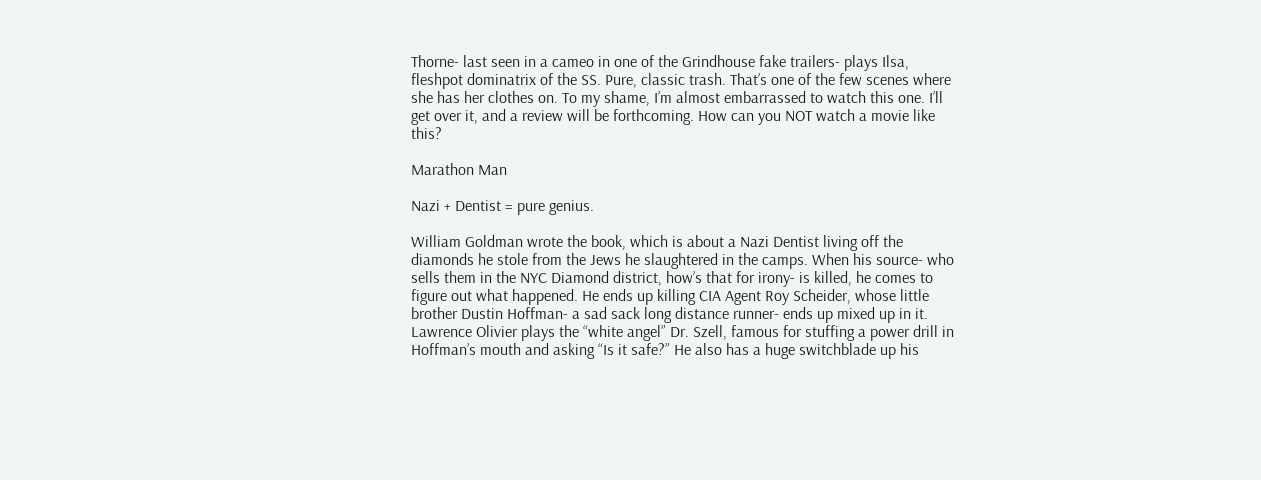Thorne- last seen in a cameo in one of the Grindhouse fake trailers- plays Ilsa, fleshpot dominatrix of the SS. Pure, classic trash. That’s one of the few scenes where she has her clothes on. To my shame, I’m almost embarrassed to watch this one. I’ll get over it, and a review will be forthcoming. How can you NOT watch a movie like this?

Marathon Man

Nazi + Dentist = pure genius.

William Goldman wrote the book, which is about a Nazi Dentist living off the diamonds he stole from the Jews he slaughtered in the camps. When his source- who sells them in the NYC Diamond district, how’s that for irony- is killed, he comes to figure out what happened. He ends up killing CIA Agent Roy Scheider, whose little brother Dustin Hoffman- a sad sack long distance runner- ends up mixed up in it. Lawrence Olivier plays the “white angel” Dr. Szell, famous for stuffing a power drill in Hoffman’s mouth and asking “Is it safe?” He also has a huge switchblade up his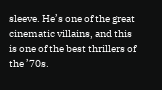sleeve. He’s one of the great cinematic villains, and this is one of the best thrillers of the ’70s.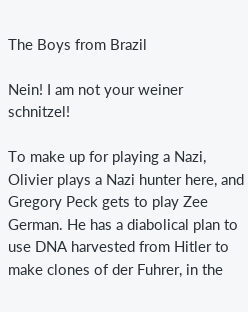The Boys from Brazil

Nein! I am not your weiner schnitzel!

To make up for playing a Nazi, Olivier plays a Nazi hunter here, and Gregory Peck gets to play Zee German. He has a diabolical plan to use DNA harvested from Hitler to make clones of der Fuhrer, in the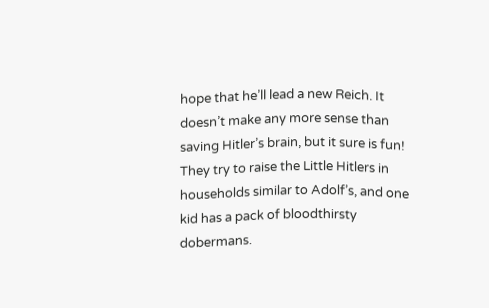hope that he’ll lead a new Reich. It doesn’t make any more sense than saving Hitler’s brain, but it sure is fun! They try to raise the Little Hitlers in households similar to Adolf’s, and one kid has a pack of bloodthirsty dobermans.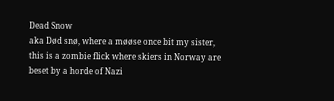Dead Snow
aka Død snø, where a møøse once bit my sister, this is a zombie flick where skiers in Norway are beset by a horde of Nazi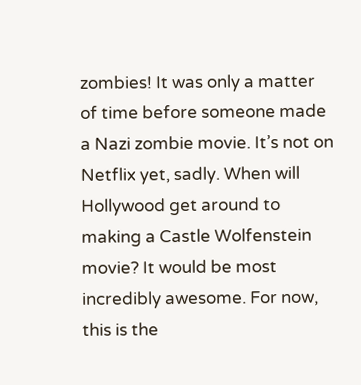zombies! It was only a matter of time before someone made a Nazi zombie movie. It’s not on Netflix yet, sadly. When will Hollywood get around to making a Castle Wolfenstein movie? It would be most incredibly awesome. For now, this is the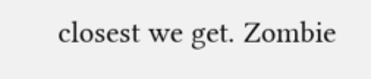closest we get. Zombie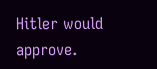Hitler would approve.